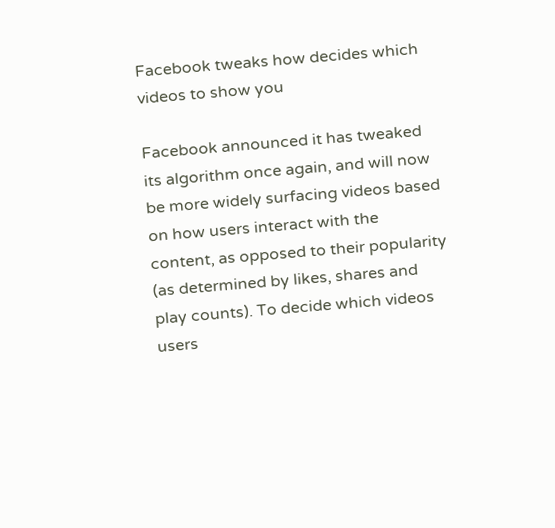Facebook tweaks how decides which videos to show you

Facebook announced it has tweaked its algorithm once again, and will now be more widely surfacing videos based on how users interact with the content, as opposed to their popularity (as determined by likes, shares and play counts). To decide which videos users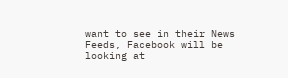want to see in their News Feeds, Facebook will be looking at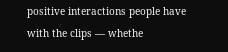positive interactions people have with the clips — whethe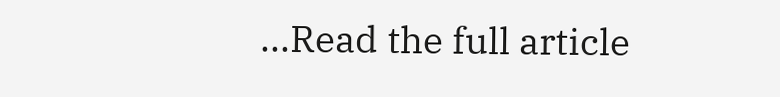...Read the full article